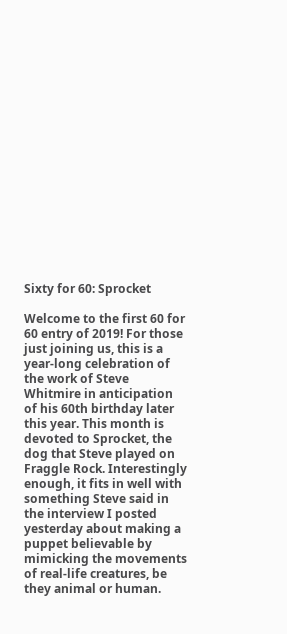Sixty for 60: Sprocket

Welcome to the first 60 for 60 entry of 2019! For those just joining us, this is a year-long celebration of the work of Steve Whitmire in anticipation of his 60th birthday later this year. This month is devoted to Sprocket, the dog that Steve played on Fraggle Rock. Interestingly enough, it fits in well with something Steve said in the interview I posted yesterday about making a puppet believable by mimicking the movements of real-life creatures, be they animal or human.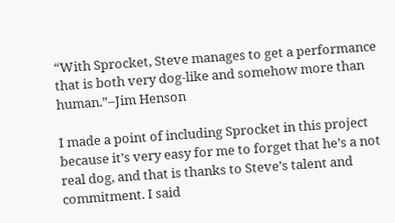“With Sprocket, Steve manages to get a performance that is both very dog-like and somehow more than human.”–Jim Henson

I made a point of including Sprocket in this project because it’s very easy for me to forget that he’s a not real dog, and that is thanks to Steve’s talent and commitment. I said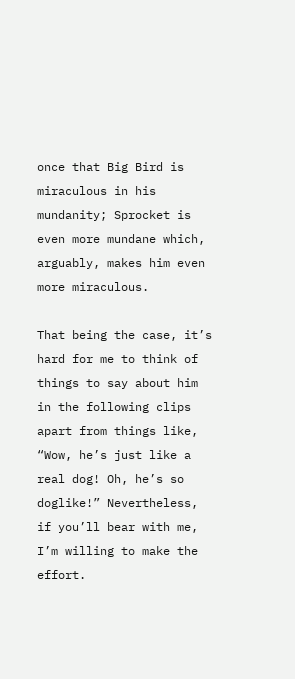once that Big Bird is miraculous in his mundanity; Sprocket is even more mundane which, arguably, makes him even more miraculous.

That being the case, it’s hard for me to think of things to say about him in the following clips apart from things like, “Wow, he’s just like a real dog! Oh, he’s so doglike!” Nevertheless, if you’ll bear with me, I’m willing to make the effort.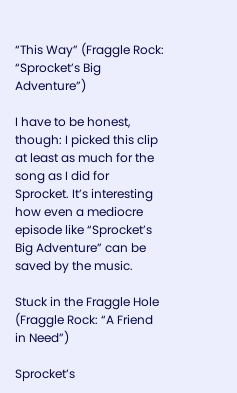“This Way” (Fraggle Rock: “Sprocket’s Big Adventure”)

I have to be honest, though: I picked this clip at least as much for the song as I did for Sprocket. It’s interesting how even a mediocre episode like “Sprocket’s Big Adventure” can be saved by the music.

Stuck in the Fraggle Hole (Fraggle Rock: “A Friend in Need”)

Sprocket’s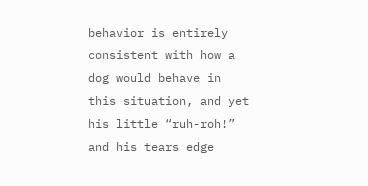behavior is entirely consistent with how a dog would behave in this situation, and yet his little “ruh-roh!” and his tears edge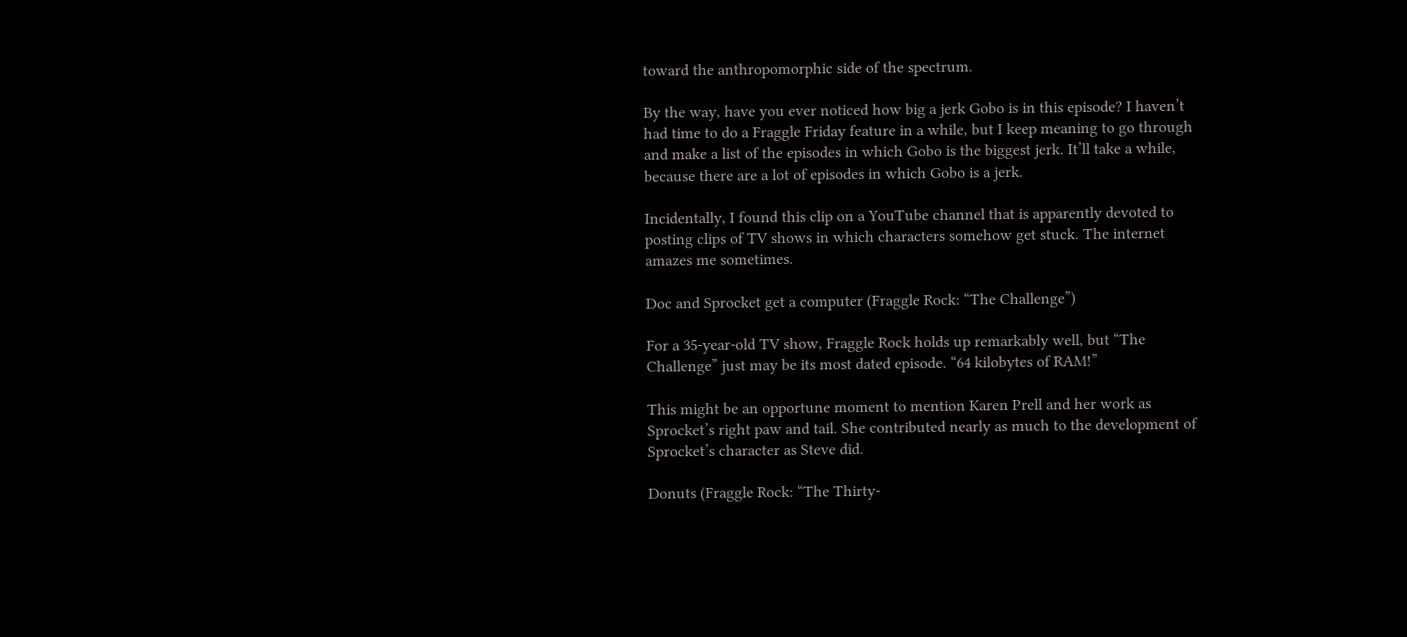toward the anthropomorphic side of the spectrum.

By the way, have you ever noticed how big a jerk Gobo is in this episode? I haven’t had time to do a Fraggle Friday feature in a while, but I keep meaning to go through and make a list of the episodes in which Gobo is the biggest jerk. It’ll take a while, because there are a lot of episodes in which Gobo is a jerk.

Incidentally, I found this clip on a YouTube channel that is apparently devoted to posting clips of TV shows in which characters somehow get stuck. The internet amazes me sometimes.

Doc and Sprocket get a computer (Fraggle Rock: “The Challenge”)

For a 35-year-old TV show, Fraggle Rock holds up remarkably well, but “The Challenge” just may be its most dated episode. “64 kilobytes of RAM!”

This might be an opportune moment to mention Karen Prell and her work as Sprocket’s right paw and tail. She contributed nearly as much to the development of Sprocket’s character as Steve did.

Donuts (Fraggle Rock: “The Thirty-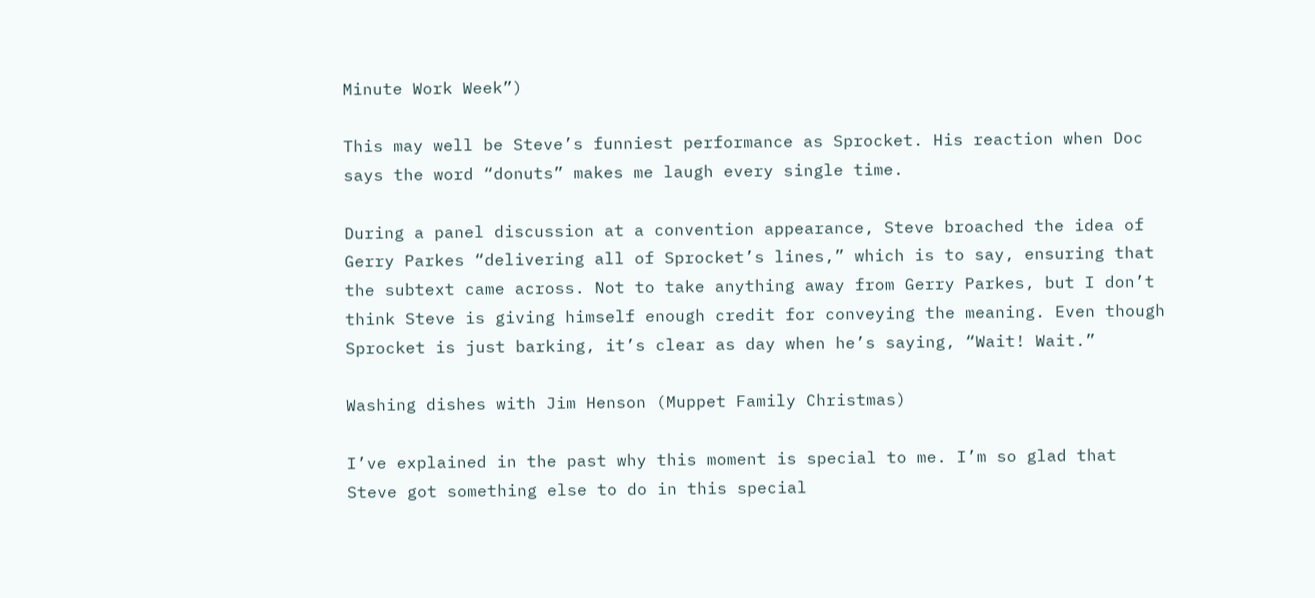Minute Work Week”)

This may well be Steve’s funniest performance as Sprocket. His reaction when Doc says the word “donuts” makes me laugh every single time.

During a panel discussion at a convention appearance, Steve broached the idea of Gerry Parkes “delivering all of Sprocket’s lines,” which is to say, ensuring that the subtext came across. Not to take anything away from Gerry Parkes, but I don’t think Steve is giving himself enough credit for conveying the meaning. Even though Sprocket is just barking, it’s clear as day when he’s saying, “Wait! Wait.”

Washing dishes with Jim Henson (Muppet Family Christmas)

I’ve explained in the past why this moment is special to me. I’m so glad that Steve got something else to do in this special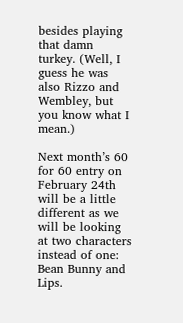besides playing that damn turkey. (Well, I guess he was also Rizzo and Wembley, but you know what I mean.)

Next month’s 60 for 60 entry on February 24th will be a little different as we will be looking at two characters instead of one: Bean Bunny and Lips.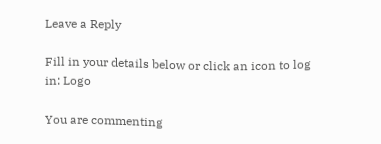Leave a Reply

Fill in your details below or click an icon to log in: Logo

You are commenting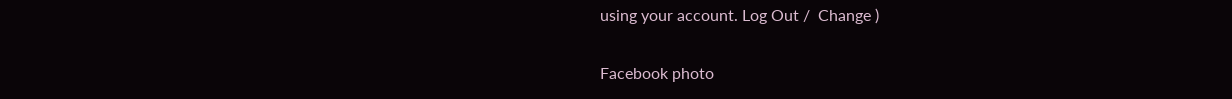using your account. Log Out /  Change )

Facebook photo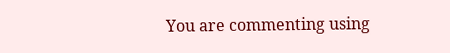You are commenting using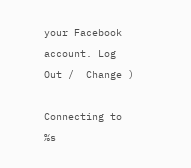your Facebook account. Log Out /  Change )

Connecting to %s